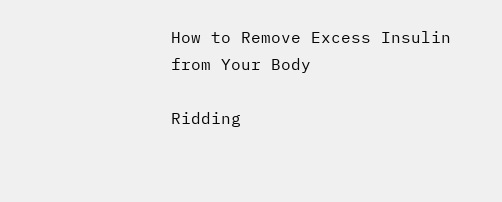How to Remove Excess Insulin from Your Body

Ridding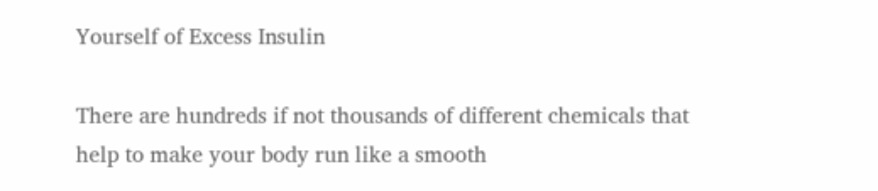Yourself of Excess Insulin

There are hundreds if not thousands of different chemicals that help to make your body run like a smooth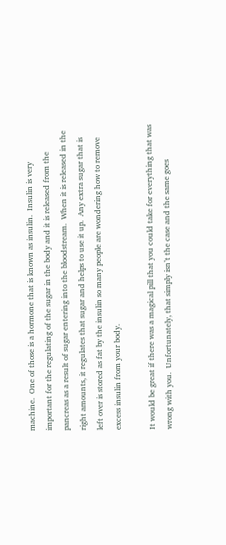machine.  One of those is a hormone that is known as insulin.  Insulin is very important for the regulating of the sugar in the body and it is released from the pancreas as a result of sugar entering into the bloodstream.  When it is released in the right amounts, it regulates that sugar and helps to use it up.  Any extra sugar that is left over is stored as fat by the insulin so many people are wondering how to remove excess insulin from your body.

It would be great if there was a magical pill that you could take for everything that was wrong with you.  Unfortunately, that simply isn’t the case and the same goes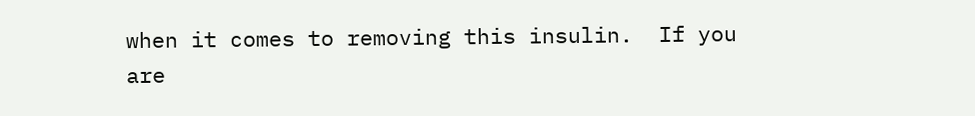when it comes to removing this insulin.  If you are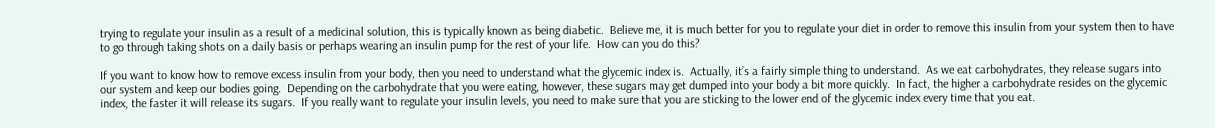trying to regulate your insulin as a result of a medicinal solution, this is typically known as being diabetic.  Believe me, it is much better for you to regulate your diet in order to remove this insulin from your system then to have to go through taking shots on a daily basis or perhaps wearing an insulin pump for the rest of your life.  How can you do this?

If you want to know how to remove excess insulin from your body, then you need to understand what the glycemic index is.  Actually, it’s a fairly simple thing to understand.  As we eat carbohydrates, they release sugars into our system and keep our bodies going.  Depending on the carbohydrate that you were eating, however, these sugars may get dumped into your body a bit more quickly.  In fact, the higher a carbohydrate resides on the glycemic index, the faster it will release its sugars.  If you really want to regulate your insulin levels, you need to make sure that you are sticking to the lower end of the glycemic index every time that you eat.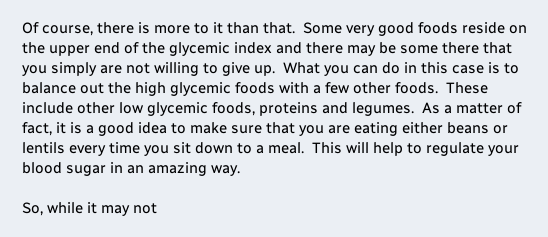Of course, there is more to it than that.  Some very good foods reside on the upper end of the glycemic index and there may be some there that you simply are not willing to give up.  What you can do in this case is to balance out the high glycemic foods with a few other foods.  These include other low glycemic foods, proteins and legumes.  As a matter of fact, it is a good idea to make sure that you are eating either beans or lentils every time you sit down to a meal.  This will help to regulate your blood sugar in an amazing way.

So, while it may not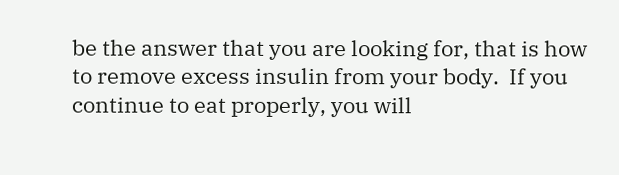be the answer that you are looking for, that is how to remove excess insulin from your body.  If you continue to eat properly, you will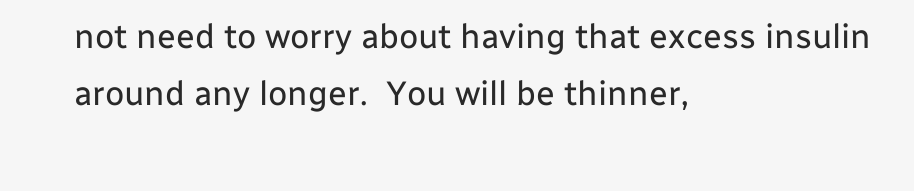not need to worry about having that excess insulin around any longer.  You will be thinner,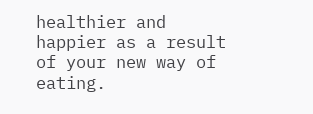healthier and happier as a result of your new way of eating.